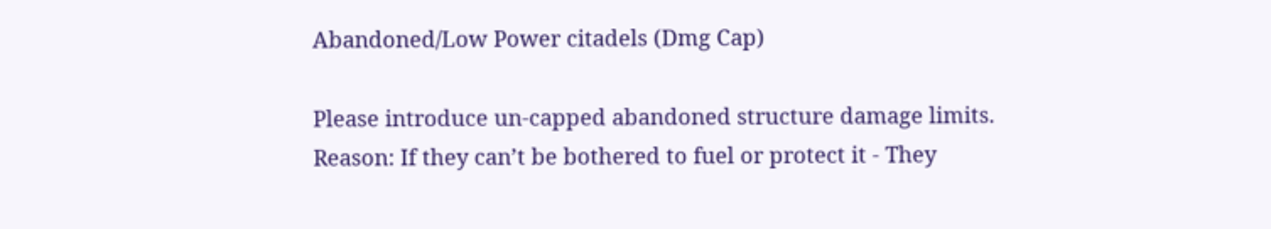Abandoned/Low Power citadels (Dmg Cap)

Please introduce un-capped abandoned structure damage limits.
Reason: If they can’t be bothered to fuel or protect it - They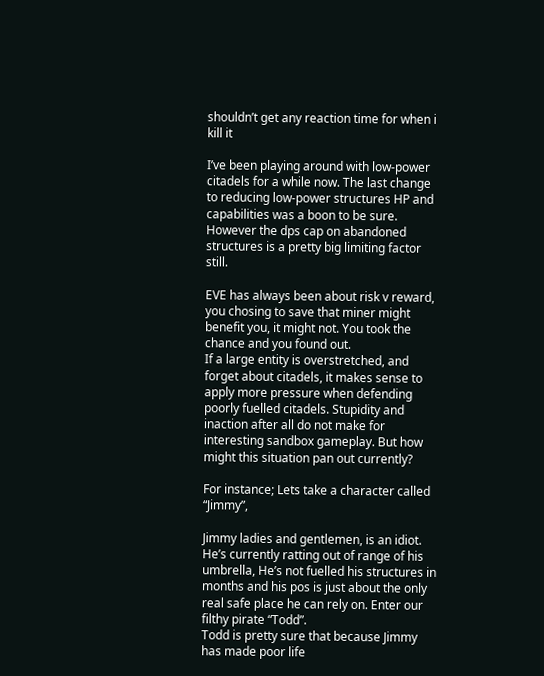shouldn’t get any reaction time for when i kill it

I’ve been playing around with low-power citadels for a while now. The last change to reducing low-power structures HP and capabilities was a boon to be sure. However the dps cap on abandoned structures is a pretty big limiting factor still.

EVE has always been about risk v reward, you chosing to save that miner might benefit you, it might not. You took the chance and you found out.
If a large entity is overstretched, and forget about citadels, it makes sense to apply more pressure when defending poorly fuelled citadels. Stupidity and inaction after all do not make for interesting sandbox gameplay. But how might this situation pan out currently?

For instance; Lets take a character called “Jimmy”,

Jimmy ladies and gentlemen, is an idiot. He’s currently ratting out of range of his umbrella, He’s not fuelled his structures in months and his pos is just about the only real safe place he can rely on. Enter our filthy pirate “Todd”.
Todd is pretty sure that because Jimmy has made poor life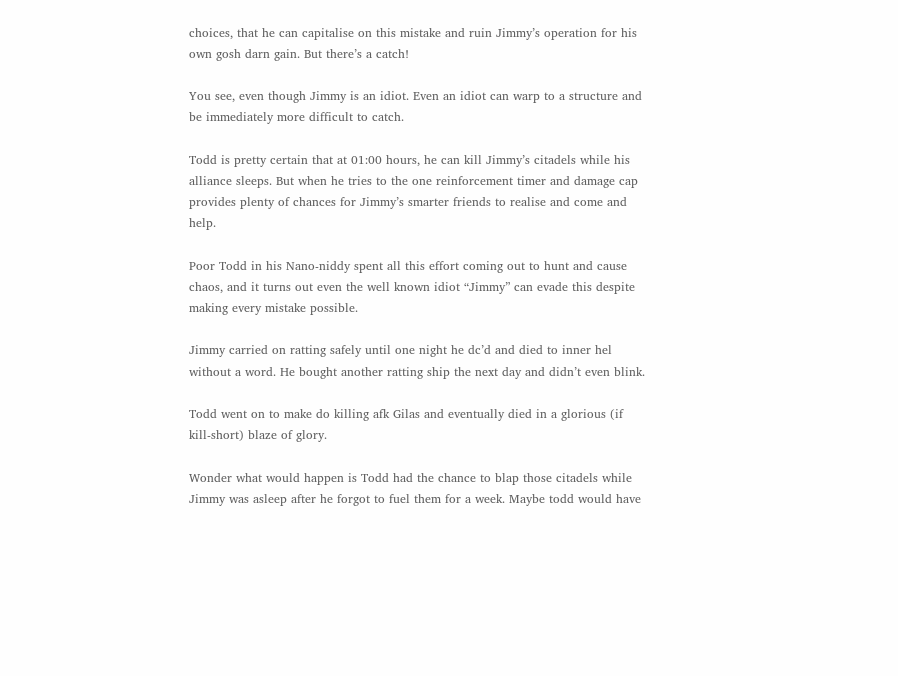choices, that he can capitalise on this mistake and ruin Jimmy’s operation for his own gosh darn gain. But there’s a catch!

You see, even though Jimmy is an idiot. Even an idiot can warp to a structure and be immediately more difficult to catch.

Todd is pretty certain that at 01:00 hours, he can kill Jimmy’s citadels while his alliance sleeps. But when he tries to the one reinforcement timer and damage cap provides plenty of chances for Jimmy’s smarter friends to realise and come and help.

Poor Todd in his Nano-niddy spent all this effort coming out to hunt and cause chaos, and it turns out even the well known idiot “Jimmy” can evade this despite making every mistake possible.

Jimmy carried on ratting safely until one night he dc’d and died to inner hel without a word. He bought another ratting ship the next day and didn’t even blink.

Todd went on to make do killing afk Gilas and eventually died in a glorious (if kill-short) blaze of glory.

Wonder what would happen is Todd had the chance to blap those citadels while Jimmy was asleep after he forgot to fuel them for a week. Maybe todd would have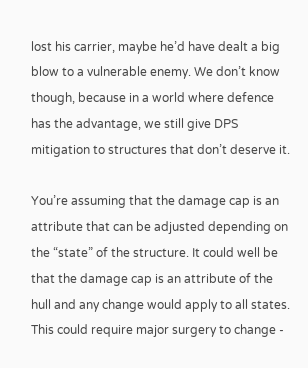lost his carrier, maybe he’d have dealt a big blow to a vulnerable enemy. We don’t know though, because in a world where defence has the advantage, we still give DPS mitigation to structures that don’t deserve it.

You’re assuming that the damage cap is an attribute that can be adjusted depending on the “state” of the structure. It could well be that the damage cap is an attribute of the hull and any change would apply to all states. This could require major surgery to change -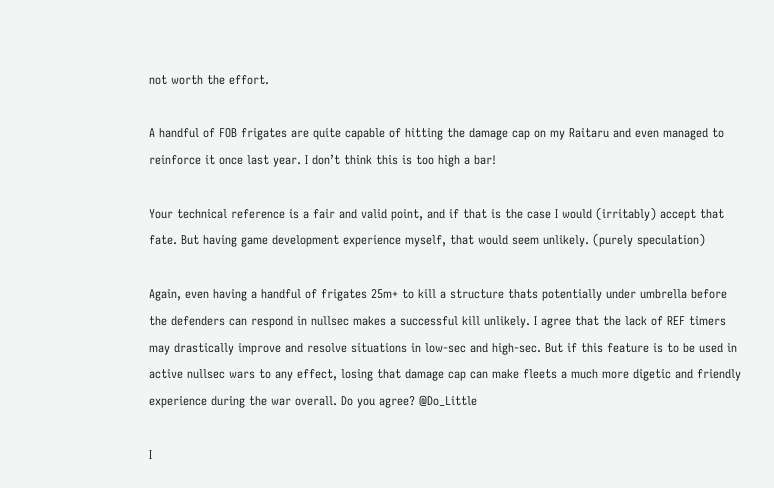not worth the effort.

A handful of FOB frigates are quite capable of hitting the damage cap on my Raitaru and even managed to reinforce it once last year. I don’t think this is too high a bar!

Your technical reference is a fair and valid point, and if that is the case I would (irritably) accept that fate. But having game development experience myself, that would seem unlikely. (purely speculation)

Again, even having a handful of frigates 25m+ to kill a structure thats potentially under umbrella before the defenders can respond in nullsec makes a successful kill unlikely. I agree that the lack of REF timers may drastically improve and resolve situations in low-sec and high-sec. But if this feature is to be used in active nullsec wars to any effect, losing that damage cap can make fleets a much more digetic and friendly experience during the war overall. Do you agree? @Do_Little

I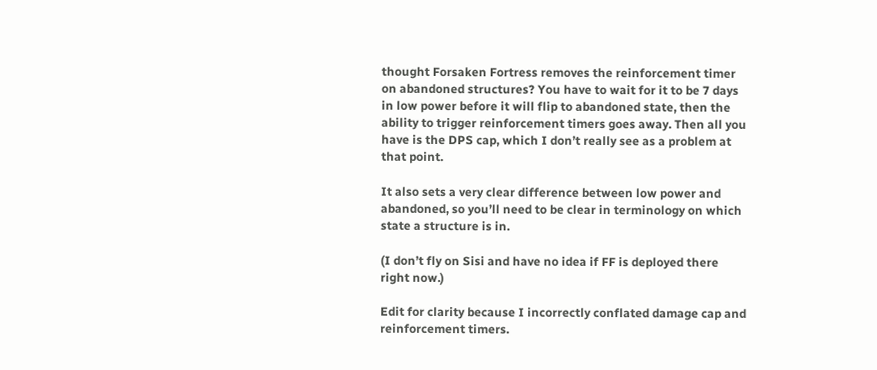thought Forsaken Fortress removes the reinforcement timer on abandoned structures? You have to wait for it to be 7 days in low power before it will flip to abandoned state, then the ability to trigger reinforcement timers goes away. Then all you have is the DPS cap, which I don’t really see as a problem at that point.

It also sets a very clear difference between low power and abandoned, so you’ll need to be clear in terminology on which state a structure is in.

(I don’t fly on Sisi and have no idea if FF is deployed there right now.)

Edit for clarity because I incorrectly conflated damage cap and reinforcement timers.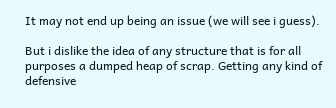It may not end up being an issue (we will see i guess).

But i dislike the idea of any structure that is for all purposes a dumped heap of scrap. Getting any kind of defensive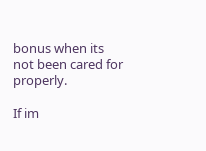bonus when its not been cared for properly.

If im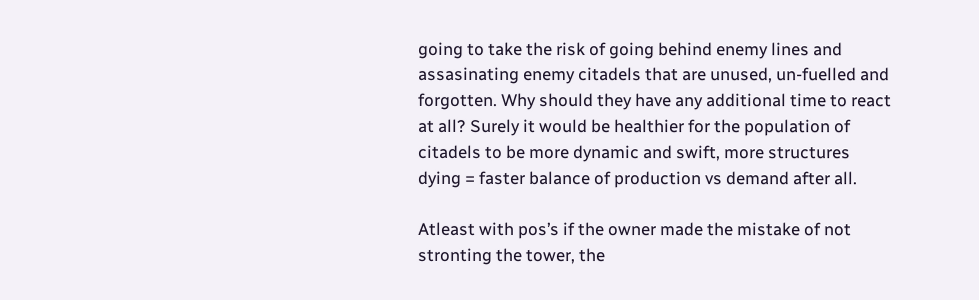going to take the risk of going behind enemy lines and assasinating enemy citadels that are unused, un-fuelled and forgotten. Why should they have any additional time to react at all? Surely it would be healthier for the population of citadels to be more dynamic and swift, more structures dying = faster balance of production vs demand after all.

Atleast with pos’s if the owner made the mistake of not stronting the tower, the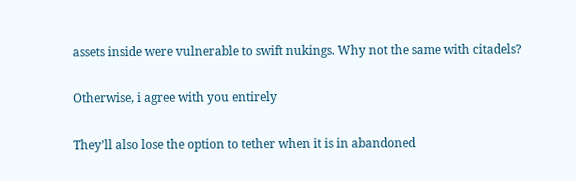assets inside were vulnerable to swift nukings. Why not the same with citadels?

Otherwise, i agree with you entirely

They’ll also lose the option to tether when it is in abandoned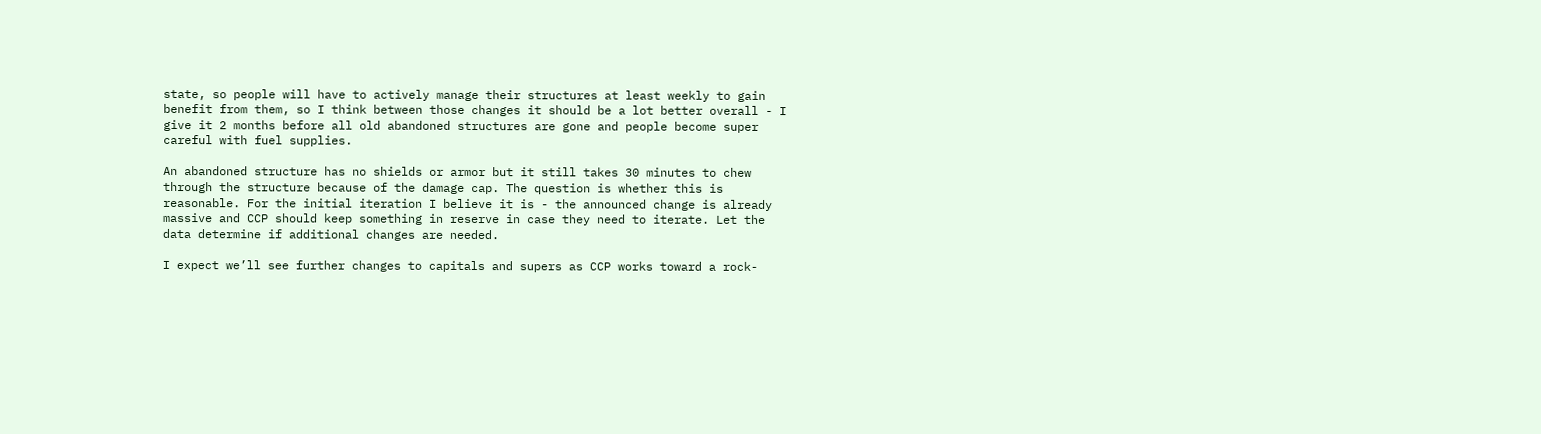state, so people will have to actively manage their structures at least weekly to gain benefit from them, so I think between those changes it should be a lot better overall - I give it 2 months before all old abandoned structures are gone and people become super careful with fuel supplies.

An abandoned structure has no shields or armor but it still takes 30 minutes to chew through the structure because of the damage cap. The question is whether this is reasonable. For the initial iteration I believe it is - the announced change is already massive and CCP should keep something in reserve in case they need to iterate. Let the data determine if additional changes are needed.

I expect we’ll see further changes to capitals and supers as CCP works toward a rock-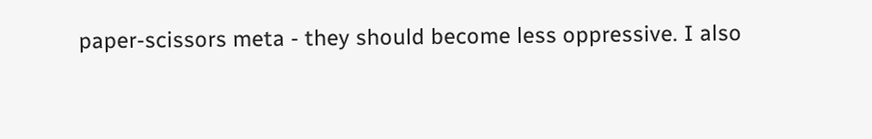paper-scissors meta - they should become less oppressive. I also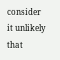consider it unlikely that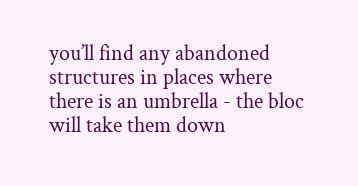you’ll find any abandoned structures in places where there is an umbrella - the bloc will take them down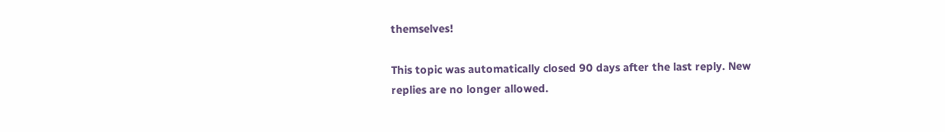themselves!

This topic was automatically closed 90 days after the last reply. New replies are no longer allowed.